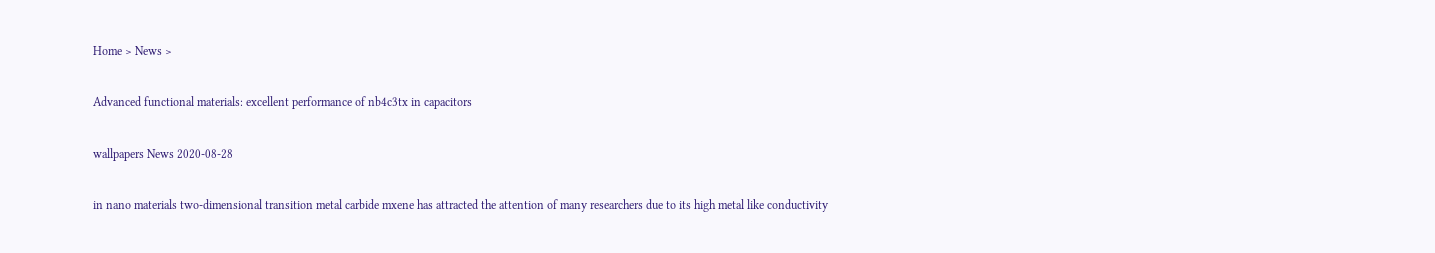Home > News >

Advanced functional materials: excellent performance of nb4c3tx in capacitors

wallpapers News 2020-08-28

in nano materials two-dimensional transition metal carbide mxene has attracted the attention of many researchers due to its high metal like conductivity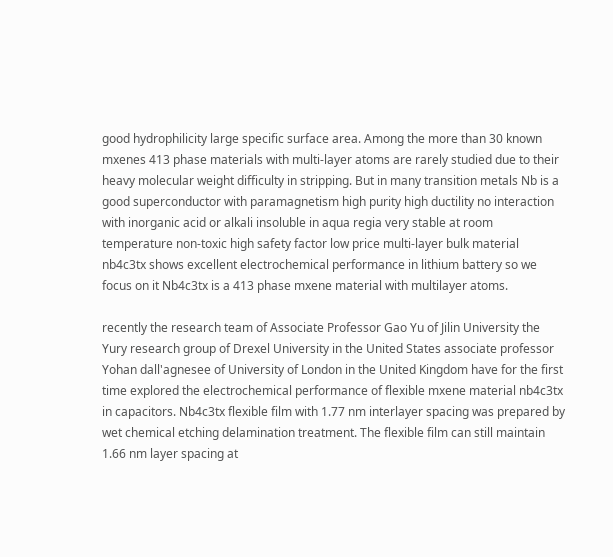good hydrophilicity large specific surface area. Among the more than 30 known mxenes 413 phase materials with multi-layer atoms are rarely studied due to their heavy molecular weight difficulty in stripping. But in many transition metals Nb is a good superconductor with paramagnetism high purity high ductility no interaction with inorganic acid or alkali insoluble in aqua regia very stable at room temperature non-toxic high safety factor low price multi-layer bulk material nb4c3tx shows excellent electrochemical performance in lithium battery so we focus on it Nb4c3tx is a 413 phase mxene material with multilayer atoms.

recently the research team of Associate Professor Gao Yu of Jilin University the Yury research group of Drexel University in the United States associate professor Yohan dall'agnesee of University of London in the United Kingdom have for the first time explored the electrochemical performance of flexible mxene material nb4c3tx in capacitors. Nb4c3tx flexible film with 1.77 nm interlayer spacing was prepared by wet chemical etching delamination treatment. The flexible film can still maintain 1.66 nm layer spacing at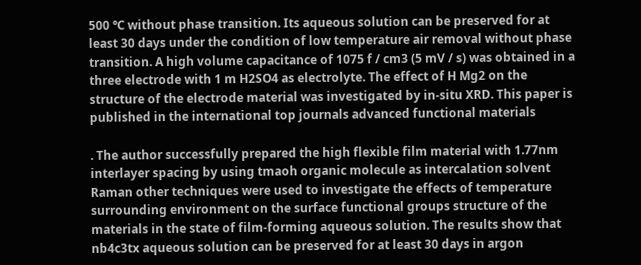500 ℃ without phase transition. Its aqueous solution can be preserved for at least 30 days under the condition of low temperature air removal without phase transition. A high volume capacitance of 1075 f / cm3 (5 mV / s) was obtained in a three electrode with 1 m H2SO4 as electrolyte. The effect of H Mg2 on the structure of the electrode material was investigated by in-situ XRD. This paper is published in the international top journals advanced functional materials

. The author successfully prepared the high flexible film material with 1.77nm interlayer spacing by using tmaoh organic molecule as intercalation solvent Raman other techniques were used to investigate the effects of temperature surrounding environment on the surface functional groups structure of the materials in the state of film-forming aqueous solution. The results show that nb4c3tx aqueous solution can be preserved for at least 30 days in argon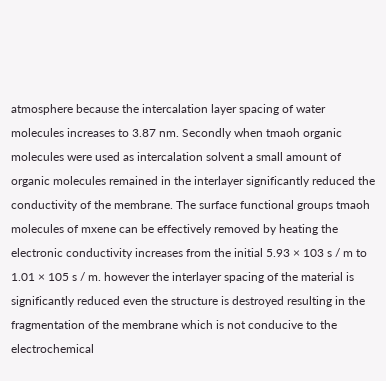atmosphere because the intercalation layer spacing of water molecules increases to 3.87 nm. Secondly when tmaoh organic molecules were used as intercalation solvent a small amount of organic molecules remained in the interlayer significantly reduced the conductivity of the membrane. The surface functional groups tmaoh molecules of mxene can be effectively removed by heating the electronic conductivity increases from the initial 5.93 × 103 s / m to 1.01 × 105 s / m. however the interlayer spacing of the material is significantly reduced even the structure is destroyed resulting in the fragmentation of the membrane which is not conducive to the electrochemical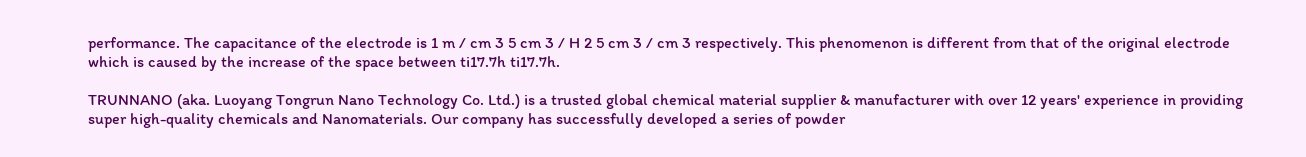performance. The capacitance of the electrode is 1 m / cm 3 5 cm 3 / H 2 5 cm 3 / cm 3 respectively. This phenomenon is different from that of the original electrode which is caused by the increase of the space between ti17.7h ti17.7h.

TRUNNANO (aka. Luoyang Tongrun Nano Technology Co. Ltd.) is a trusted global chemical material supplier & manufacturer with over 12 years' experience in providing super high-quality chemicals and Nanomaterials. Our company has successfully developed a series of powder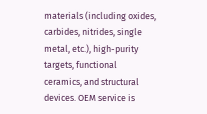materials (including oxides, carbides, nitrides, single metal, etc.), high-purity targets, functional ceramics, and structural devices. OEM service is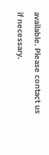available. Please contact us if necessary.